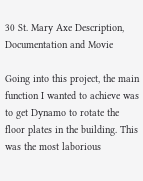30 St. Mary Axe Description, Documentation and Movie

Going into this project, the main function I wanted to achieve was to get Dynamo to rotate the floor plates in the building. This was the most laborious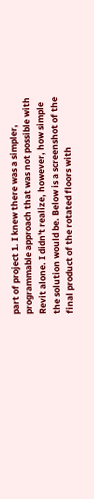part of project 1. I knew there was a simpler, programmable approach that was not possible with Revit alone. I didn't realize, however, how simple the solution would be. Below is a screenshot of the final product of the rotated floors with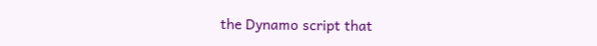the Dynamo script that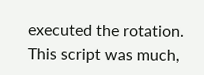executed the rotation. This script was much,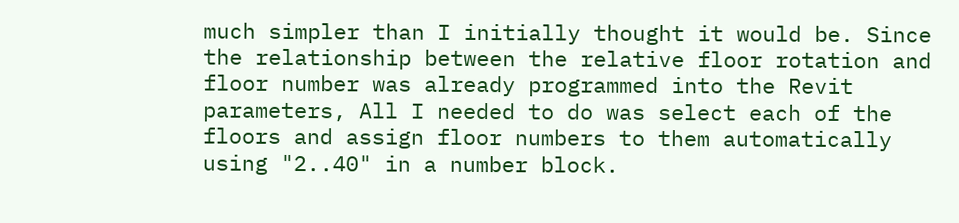much simpler than I initially thought it would be. Since the relationship between the relative floor rotation and floor number was already programmed into the Revit parameters, All I needed to do was select each of the floors and assign floor numbers to them automatically using "2..40" in a number block.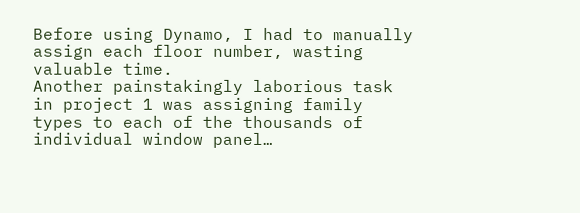Before using Dynamo, I had to manually assign each floor number, wasting valuable time.
Another painstakingly laborious task in project 1 was assigning family types to each of the thousands of individual window panel…